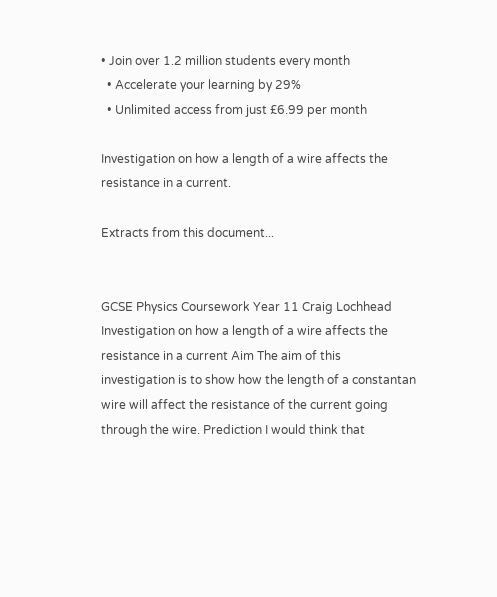• Join over 1.2 million students every month
  • Accelerate your learning by 29%
  • Unlimited access from just £6.99 per month

Investigation on how a length of a wire affects the resistance in a current.

Extracts from this document...


GCSE Physics Coursework Year 11 Craig Lochhead Investigation on how a length of a wire affects the resistance in a current Aim The aim of this investigation is to show how the length of a constantan wire will affect the resistance of the current going through the wire. Prediction I would think that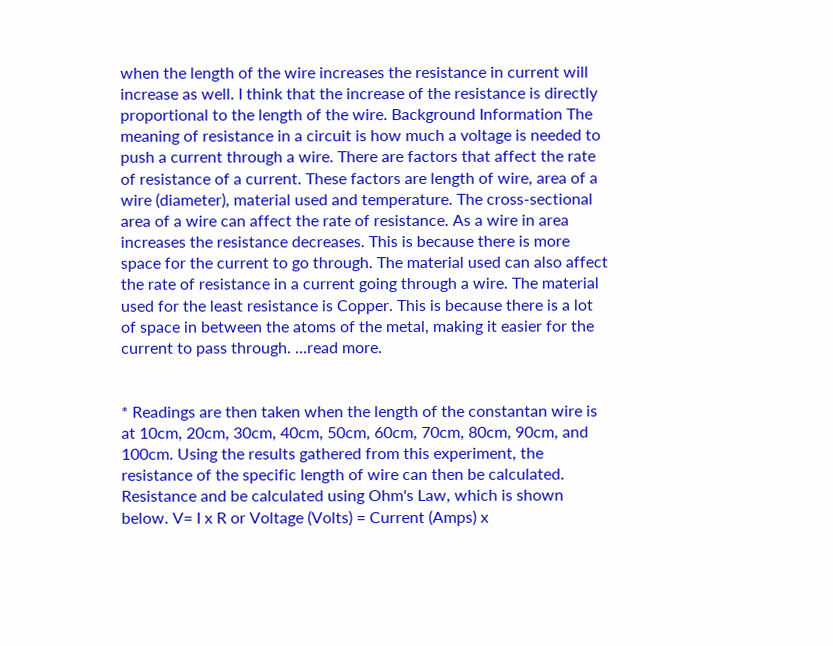when the length of the wire increases the resistance in current will increase as well. I think that the increase of the resistance is directly proportional to the length of the wire. Background Information The meaning of resistance in a circuit is how much a voltage is needed to push a current through a wire. There are factors that affect the rate of resistance of a current. These factors are length of wire, area of a wire (diameter), material used and temperature. The cross-sectional area of a wire can affect the rate of resistance. As a wire in area increases the resistance decreases. This is because there is more space for the current to go through. The material used can also affect the rate of resistance in a current going through a wire. The material used for the least resistance is Copper. This is because there is a lot of space in between the atoms of the metal, making it easier for the current to pass through. ...read more.


* Readings are then taken when the length of the constantan wire is at 10cm, 20cm, 30cm, 40cm, 50cm, 60cm, 70cm, 80cm, 90cm, and 100cm. Using the results gathered from this experiment, the resistance of the specific length of wire can then be calculated. Resistance and be calculated using Ohm's Law, which is shown below. V= I x R or Voltage (Volts) = Current (Amps) x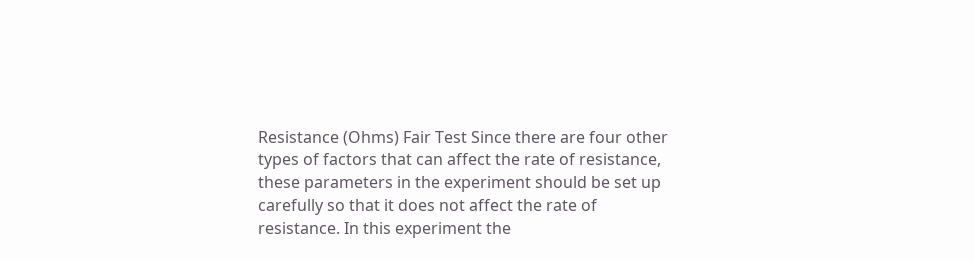Resistance (Ohms) Fair Test Since there are four other types of factors that can affect the rate of resistance, these parameters in the experiment should be set up carefully so that it does not affect the rate of resistance. In this experiment the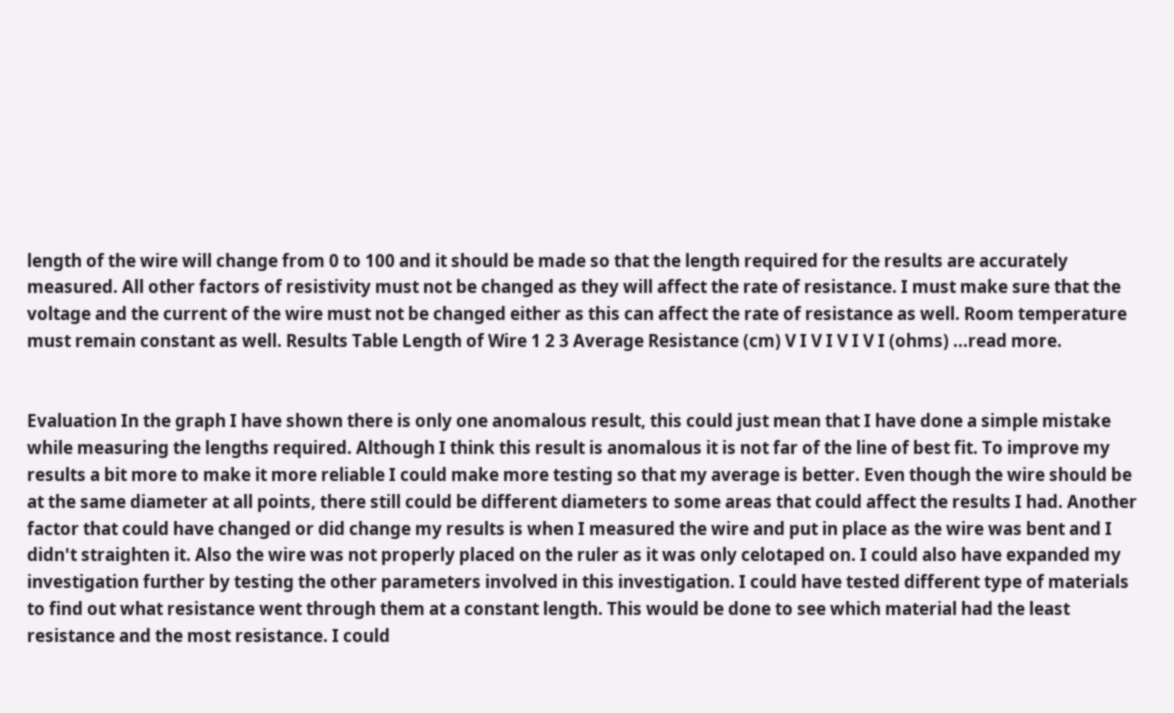length of the wire will change from 0 to 100 and it should be made so that the length required for the results are accurately measured. All other factors of resistivity must not be changed as they will affect the rate of resistance. I must make sure that the voltage and the current of the wire must not be changed either as this can affect the rate of resistance as well. Room temperature must remain constant as well. Results Table Length of Wire 1 2 3 Average Resistance (cm) V I V I V I V I (ohms) ...read more.


Evaluation In the graph I have shown there is only one anomalous result, this could just mean that I have done a simple mistake while measuring the lengths required. Although I think this result is anomalous it is not far of the line of best fit. To improve my results a bit more to make it more reliable I could make more testing so that my average is better. Even though the wire should be at the same diameter at all points, there still could be different diameters to some areas that could affect the results I had. Another factor that could have changed or did change my results is when I measured the wire and put in place as the wire was bent and I didn't straighten it. Also the wire was not properly placed on the ruler as it was only celotaped on. I could also have expanded my investigation further by testing the other parameters involved in this investigation. I could have tested different type of materials to find out what resistance went through them at a constant length. This would be done to see which material had the least resistance and the most resistance. I could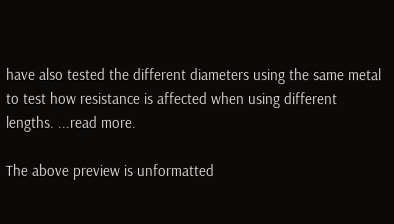have also tested the different diameters using the same metal to test how resistance is affected when using different lengths. ...read more.

The above preview is unformatted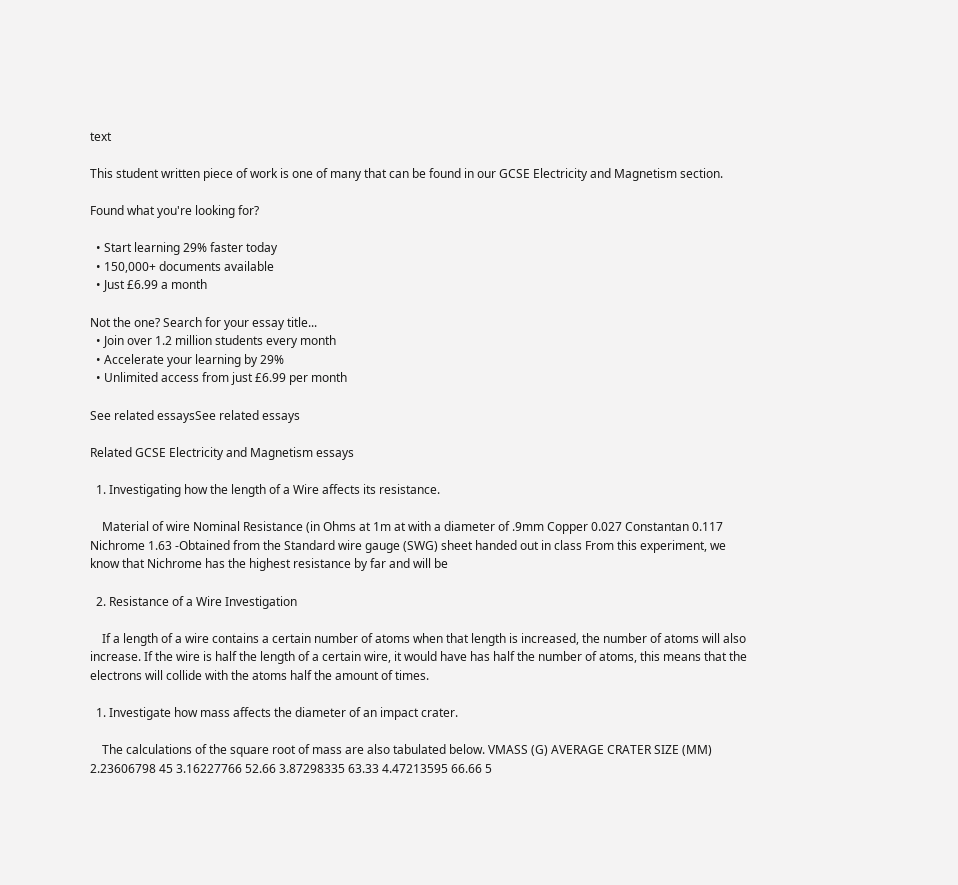text

This student written piece of work is one of many that can be found in our GCSE Electricity and Magnetism section.

Found what you're looking for?

  • Start learning 29% faster today
  • 150,000+ documents available
  • Just £6.99 a month

Not the one? Search for your essay title...
  • Join over 1.2 million students every month
  • Accelerate your learning by 29%
  • Unlimited access from just £6.99 per month

See related essaysSee related essays

Related GCSE Electricity and Magnetism essays

  1. Investigating how the length of a Wire affects its resistance.

    Material of wire Nominal Resistance (in Ohms at 1m at with a diameter of .9mm Copper 0.027 Constantan 0.117 Nichrome 1.63 -Obtained from the Standard wire gauge (SWG) sheet handed out in class From this experiment, we know that Nichrome has the highest resistance by far and will be

  2. Resistance of a Wire Investigation

    If a length of a wire contains a certain number of atoms when that length is increased, the number of atoms will also increase. If the wire is half the length of a certain wire, it would have has half the number of atoms, this means that the electrons will collide with the atoms half the amount of times.

  1. Investigate how mass affects the diameter of an impact crater.

    The calculations of the square root of mass are also tabulated below. VMASS (G) AVERAGE CRATER SIZE (MM) 2.23606798 45 3.16227766 52.66 3.87298335 63.33 4.47213595 66.66 5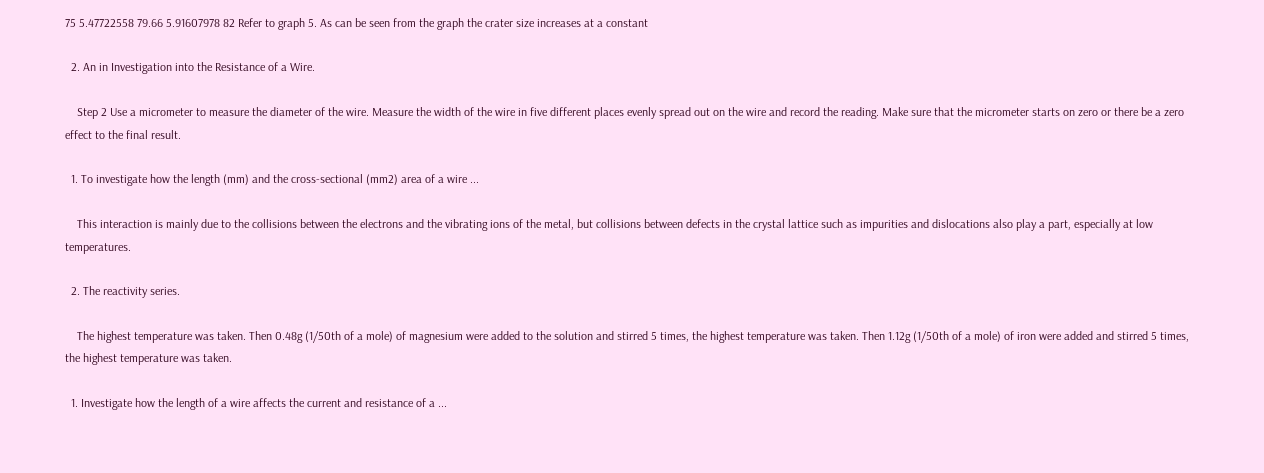75 5.47722558 79.66 5.91607978 82 Refer to graph 5. As can be seen from the graph the crater size increases at a constant

  2. An in Investigation into the Resistance of a Wire.

    Step 2 Use a micrometer to measure the diameter of the wire. Measure the width of the wire in five different places evenly spread out on the wire and record the reading. Make sure that the micrometer starts on zero or there be a zero effect to the final result.

  1. To investigate how the length (mm) and the cross-sectional (mm2) area of a wire ...

    This interaction is mainly due to the collisions between the electrons and the vibrating ions of the metal, but collisions between defects in the crystal lattice such as impurities and dislocations also play a part, especially at low temperatures.

  2. The reactivity series.

    The highest temperature was taken. Then 0.48g (1/50th of a mole) of magnesium were added to the solution and stirred 5 times, the highest temperature was taken. Then 1.12g (1/50th of a mole) of iron were added and stirred 5 times, the highest temperature was taken.

  1. Investigate how the length of a wire affects the current and resistance of a ...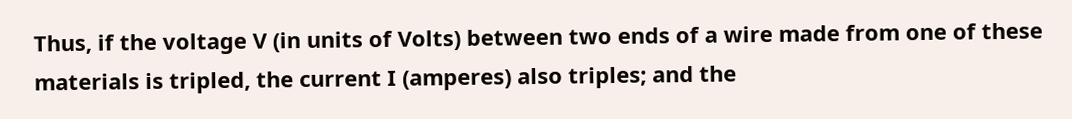Thus, if the voltage V (in units of Volts) between two ends of a wire made from one of these materials is tripled, the current I (amperes) also triples; and the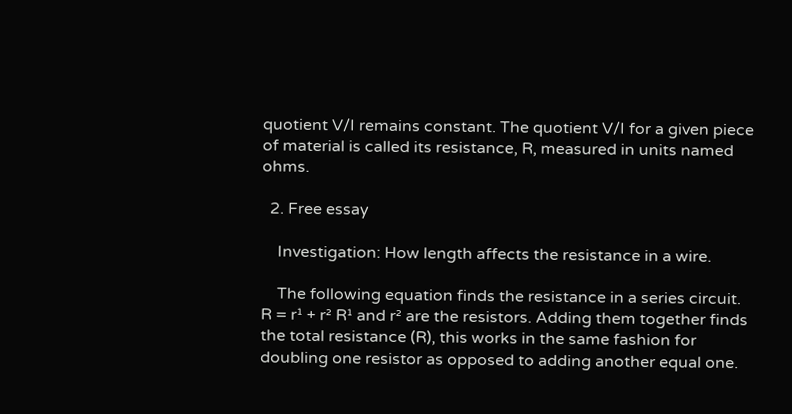quotient V/I remains constant. The quotient V/I for a given piece of material is called its resistance, R, measured in units named ohms.

  2. Free essay

    Investigation: How length affects the resistance in a wire.

    The following equation finds the resistance in a series circuit. R = r¹ + r² R¹ and r² are the resistors. Adding them together finds the total resistance (R), this works in the same fashion for doubling one resistor as opposed to adding another equal one.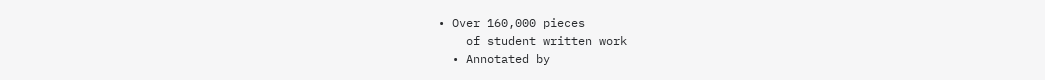• Over 160,000 pieces
    of student written work
  • Annotated by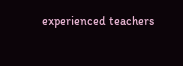experienced teachers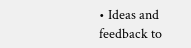• Ideas and feedback to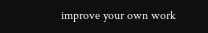improve your own work